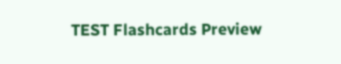TEST Flashcards Preview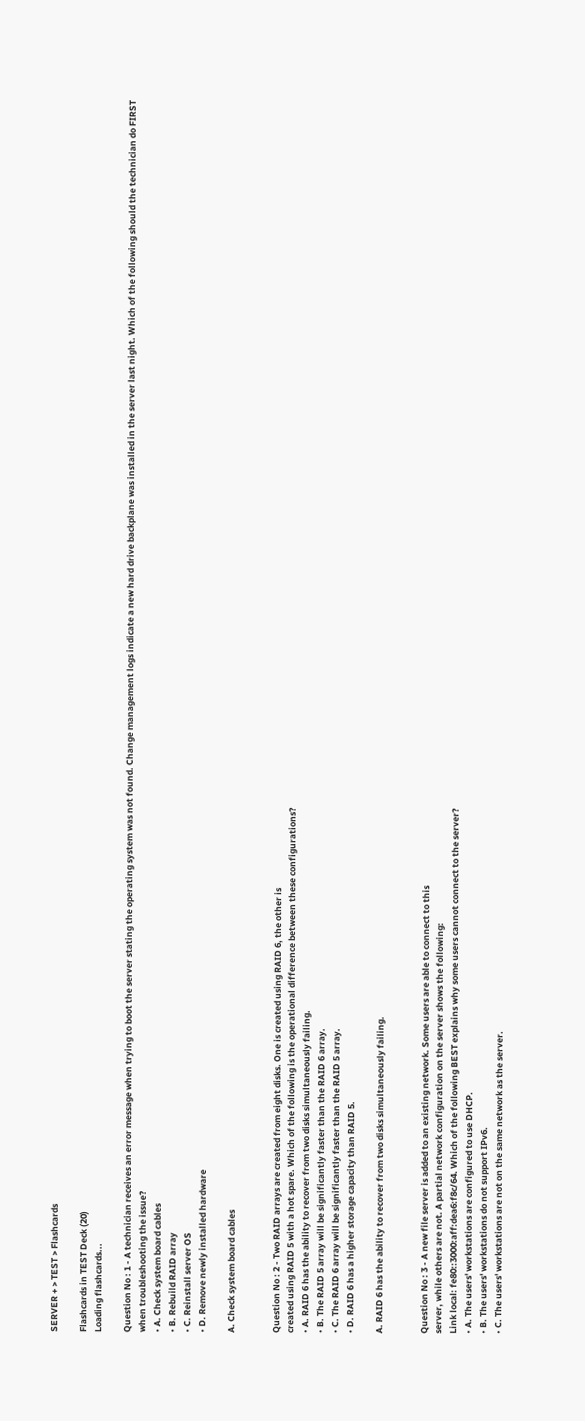SERVER + > TEST > Flashcards

Flashcards in TEST Deck (20)
Loading flashcards...

Question No : 1 - A technician receives an error message when trying to boot the server stating the operating system was not found. Change management logs indicate a new hard drive backplane was installed in the server last night. Which of the following should the technician do FIRST
when troubleshooting the issue?
• A. Check system board cables
• B. Rebuild RAID array
• C. Reinstall server OS
• D. Remove newly installed hardware

A. Check system board cables


Question No : 2 - Two RAID arrays are created from eight disks. One is created using RAID 6, the other is
created using RAID 5 with a hot spare. Which of the following is the operational difference between these configurations?
• A. RAID 6 has the ability to recover from two disks simultaneously failing.
• B. The RAID 5 array will be significantly faster than the RAID 6 array.
• C. The RAID 6 array will be significantly faster than the RAID 5 array.
• D. RAID 6 has a higher storage capacity than RAID 5.

A. RAID 6 has the ability to recover from two disks simultaneously failing.


Question No : 3 - A new file server is added to an existing network. Some users are able to connect to this
server, while others are not. A partial network configuration on the server shows the following:
Link local: fe80::3000:aff:dea6:f8c/64. Which of the following BEST explains why some users cannot connect to the server?
• A. The users' workstations are configured to use DHCP.
• B. The users' workstations do not support IPv6.
• C. The users' workstations are not on the same network as the server.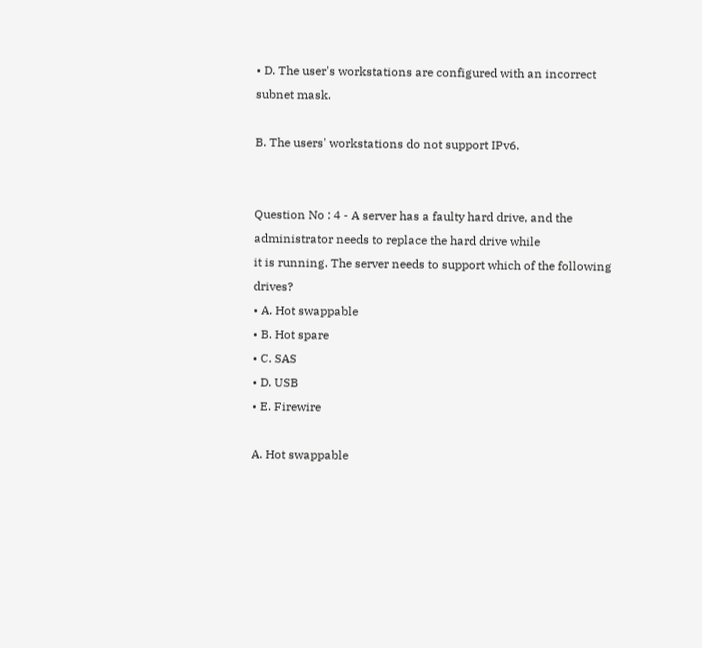• D. The user's workstations are configured with an incorrect subnet mask.

B. The users' workstations do not support IPv6.


Question No : 4 - A server has a faulty hard drive, and the administrator needs to replace the hard drive while
it is running. The server needs to support which of the following drives?
• A. Hot swappable
• B. Hot spare
• C. SAS
• D. USB
• E. Firewire

A. Hot swappable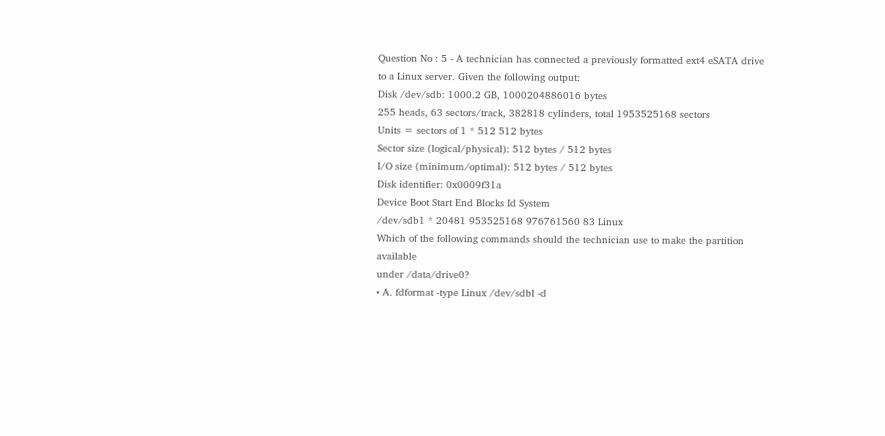Question No : 5 - A technician has connected a previously formatted ext4 eSATA drive to a Linux server. Given the following output:
Disk /dev/sdb: 1000.2 GB, 1000204886016 bytes
255 heads, 63 sectors/track, 382818 cylinders, total 1953525168 sectors
Units = sectors of 1 * 512 512 bytes
Sector size (logical/physical): 512 bytes / 512 bytes
I/O size (minimum/optimal): 512 bytes / 512 bytes
Disk identifier: 0x0009f31a
Device Boot Start End Blocks Id System
/dev/sdb1 * 20481 953525168 976761560 83 Linux
Which of the following commands should the technician use to make the partition available
under /data/drive0?
• A. fdformat -type Linux /dev/sdbl -d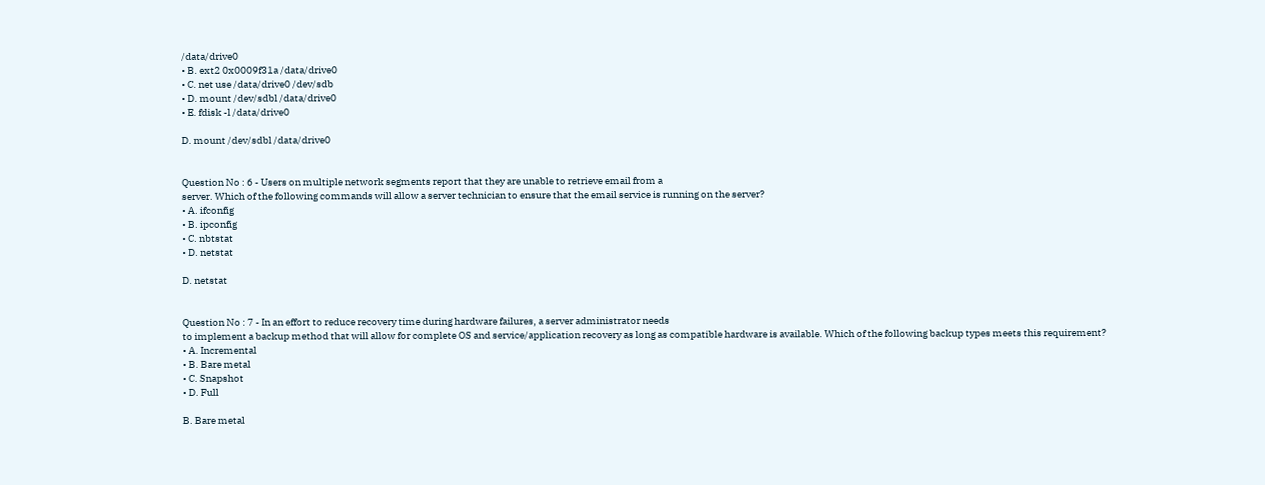/data/drive0
• B. ext2 0x0009f31a /data/drive0
• C. net use /data/drive0 /dev/sdb
• D. mount /dev/sdbl /data/drive0
• E. fdisk -l /data/drive0

D. mount /dev/sdbl /data/drive0


Question No : 6 - Users on multiple network segments report that they are unable to retrieve email from a
server. Which of the following commands will allow a server technician to ensure that the email service is running on the server?
• A. ifconfig
• B. ipconfig
• C. nbtstat
• D. netstat

D. netstat


Question No : 7 - In an effort to reduce recovery time during hardware failures, a server administrator needs
to implement a backup method that will allow for complete OS and service/application recovery as long as compatible hardware is available. Which of the following backup types meets this requirement?
• A. Incremental
• B. Bare metal
• C. Snapshot
• D. Full

B. Bare metal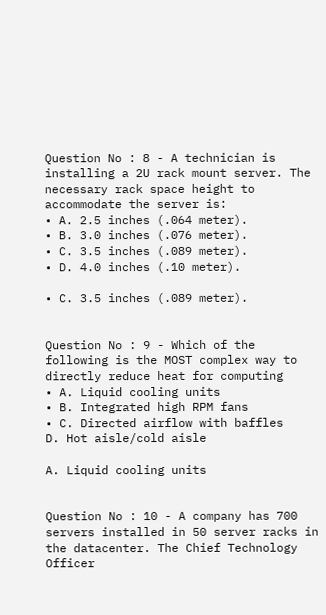Question No : 8 - A technician is installing a 2U rack mount server. The necessary rack space height to
accommodate the server is:
• A. 2.5 inches (.064 meter).
• B. 3.0 inches (.076 meter).
• C. 3.5 inches (.089 meter).
• D. 4.0 inches (.10 meter).

• C. 3.5 inches (.089 meter).


Question No : 9 - Which of the following is the MOST complex way to directly reduce heat for computing
• A. Liquid cooling units
• B. Integrated high RPM fans
• C. Directed airflow with baffles
D. Hot aisle/cold aisle

A. Liquid cooling units


Question No : 10 - A company has 700 servers installed in 50 server racks in the datacenter. The Chief Technology Officer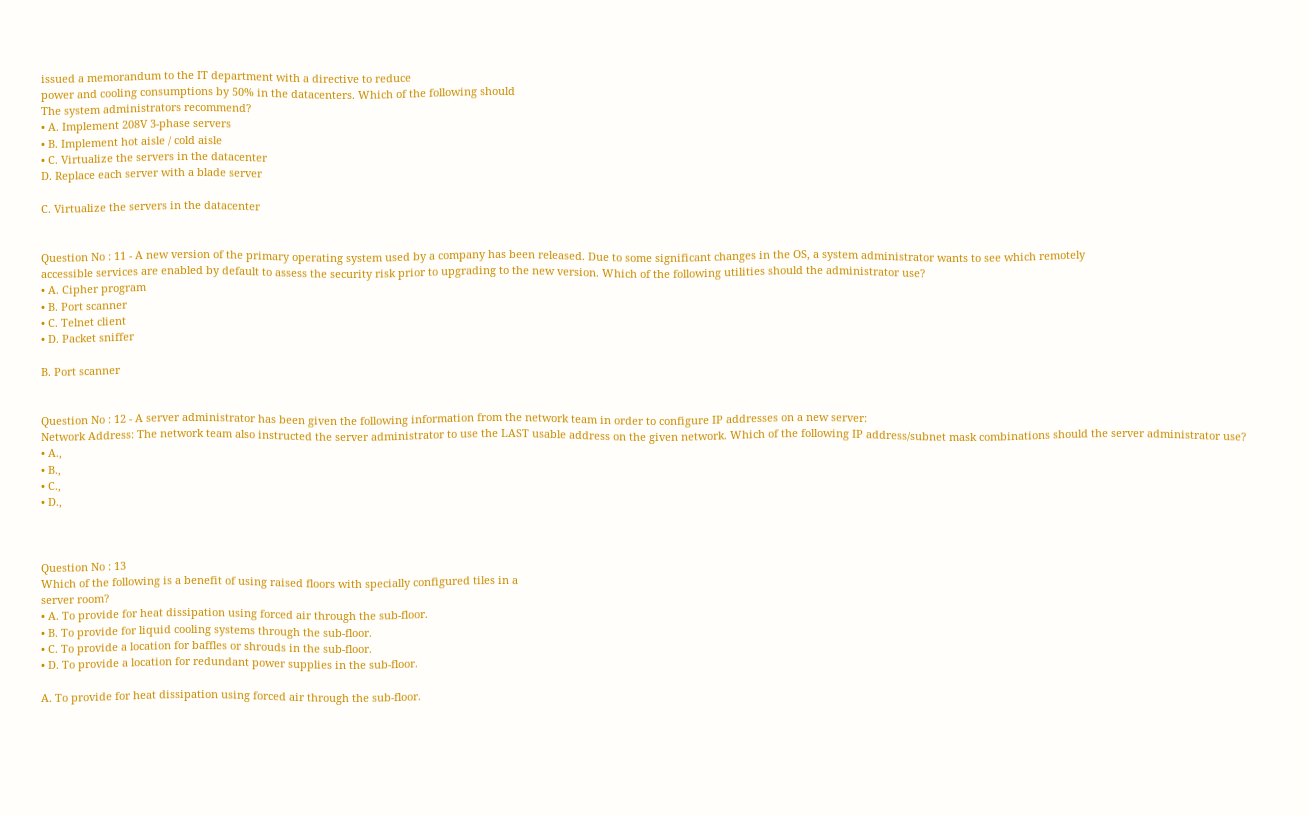issued a memorandum to the IT department with a directive to reduce
power and cooling consumptions by 50% in the datacenters. Which of the following should
The system administrators recommend?
• A. Implement 208V 3-phase servers
• B. Implement hot aisle / cold aisle
• C. Virtualize the servers in the datacenter
D. Replace each server with a blade server

C. Virtualize the servers in the datacenter


Question No : 11 - A new version of the primary operating system used by a company has been released. Due to some significant changes in the OS, a system administrator wants to see which remotely
accessible services are enabled by default to assess the security risk prior to upgrading to the new version. Which of the following utilities should the administrator use?
• A. Cipher program
• B. Port scanner
• C. Telnet client
• D. Packet sniffer

B. Port scanner


Question No : 12 - A server administrator has been given the following information from the network team in order to configure IP addresses on a new server:
Network Address: The network team also instructed the server administrator to use the LAST usable address on the given network. Which of the following IP address/subnet mask combinations should the server administrator use?
• A.,
• B.,
• C.,
• D.,



Question No : 13
Which of the following is a benefit of using raised floors with specially configured tiles in a
server room?
• A. To provide for heat dissipation using forced air through the sub-floor.
• B. To provide for liquid cooling systems through the sub-floor.
• C. To provide a location for baffles or shrouds in the sub-floor.
• D. To provide a location for redundant power supplies in the sub-floor.

A. To provide for heat dissipation using forced air through the sub-floor.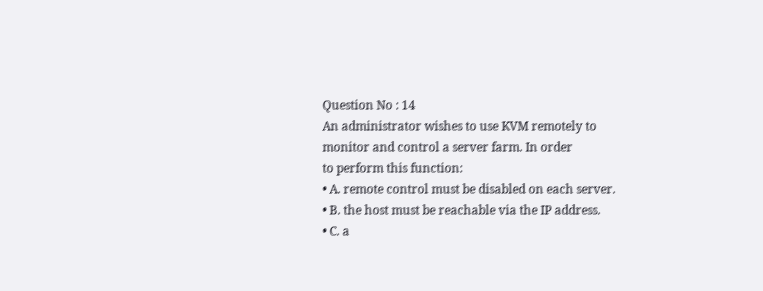Question No : 14
An administrator wishes to use KVM remotely to monitor and control a server farm. In order
to perform this function:
• A. remote control must be disabled on each server.
• B. the host must be reachable via the IP address.
• C. a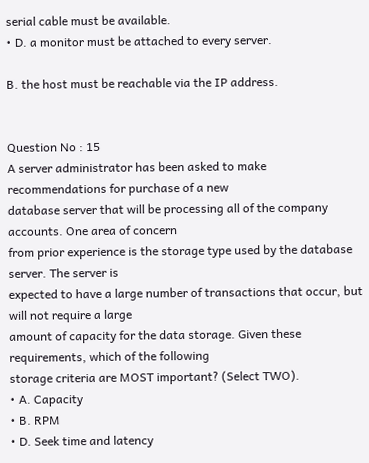serial cable must be available.
• D. a monitor must be attached to every server.

B. the host must be reachable via the IP address.


Question No : 15
A server administrator has been asked to make recommendations for purchase of a new
database server that will be processing all of the company accounts. One area of concern
from prior experience is the storage type used by the database server. The server is
expected to have a large number of transactions that occur, but will not require a large
amount of capacity for the data storage. Given these requirements, which of the following
storage criteria are MOST important? (Select TWO).
• A. Capacity
• B. RPM
• D. Seek time and latency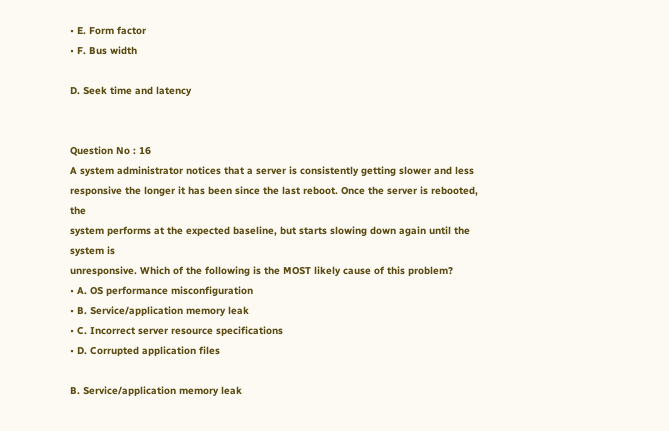• E. Form factor
• F. Bus width

D. Seek time and latency


Question No : 16
A system administrator notices that a server is consistently getting slower and less
responsive the longer it has been since the last reboot. Once the server is rebooted, the
system performs at the expected baseline, but starts slowing down again until the system is
unresponsive. Which of the following is the MOST likely cause of this problem?
• A. OS performance misconfiguration
• B. Service/application memory leak
• C. Incorrect server resource specifications
• D. Corrupted application files

B. Service/application memory leak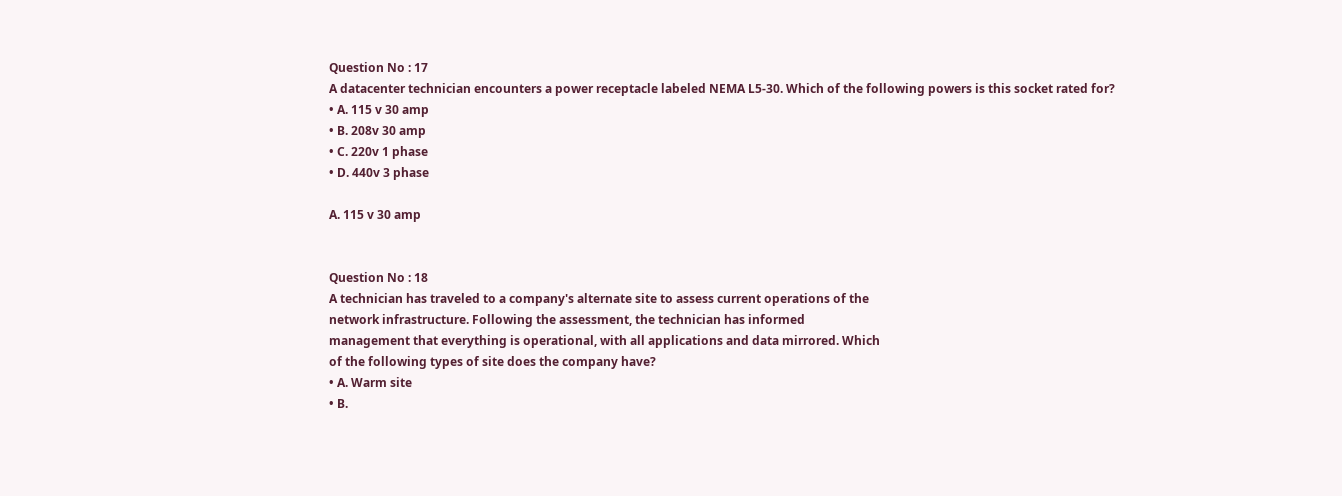Question No : 17
A datacenter technician encounters a power receptacle labeled NEMA L5-30. Which of the following powers is this socket rated for?
• A. 115 v 30 amp
• B. 208v 30 amp
• C. 220v 1 phase
• D. 440v 3 phase

A. 115 v 30 amp


Question No : 18
A technician has traveled to a company's alternate site to assess current operations of the
network infrastructure. Following the assessment, the technician has informed
management that everything is operational, with all applications and data mirrored. Which
of the following types of site does the company have?
• A. Warm site
• B.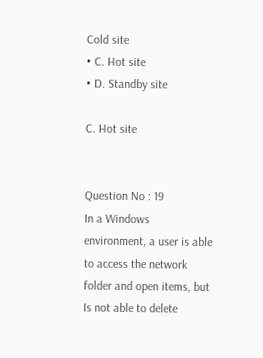Cold site
• C. Hot site
• D. Standby site

C. Hot site


Question No : 19
In a Windows environment, a user is able to access the network folder and open items, but Is not able to delete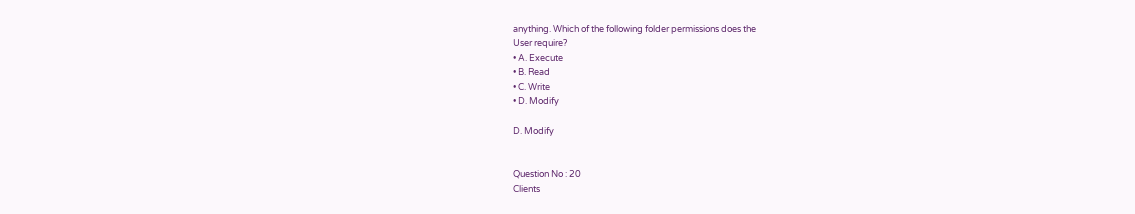anything. Which of the following folder permissions does the
User require?
• A. Execute
• B. Read
• C. Write
• D. Modify

D. Modify


Question No : 20
Clients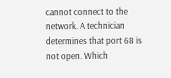cannot connect to the network. A technician determines that port 68 is not open. Which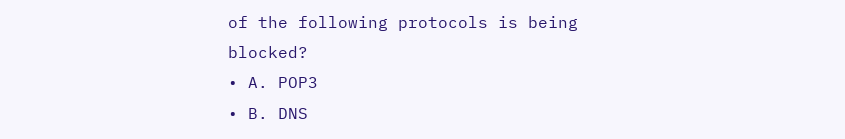of the following protocols is being blocked?
• A. POP3
• B. DNS